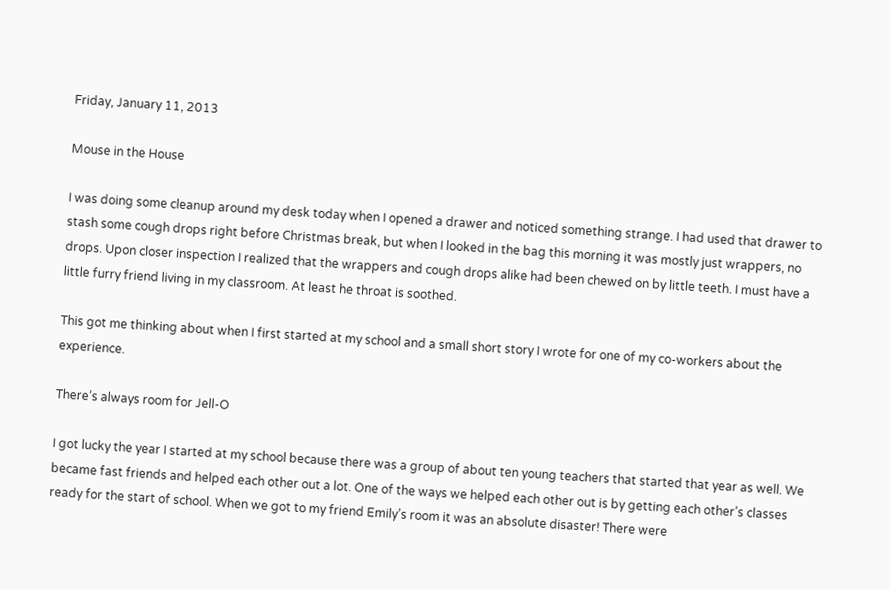Friday, January 11, 2013

Mouse in the House

I was doing some cleanup around my desk today when I opened a drawer and noticed something strange. I had used that drawer to stash some cough drops right before Christmas break, but when I looked in the bag this morning it was mostly just wrappers, no drops. Upon closer inspection I realized that the wrappers and cough drops alike had been chewed on by little teeth. I must have a little furry friend living in my classroom. At least he throat is soothed.

This got me thinking about when I first started at my school and a small short story I wrote for one of my co-workers about the experience.

There’s always room for Jell-O

I got lucky the year I started at my school because there was a group of about ten young teachers that started that year as well. We became fast friends and helped each other out a lot. One of the ways we helped each other out is by getting each other’s classes ready for the start of school. When we got to my friend Emily’s room it was an absolute disaster! There were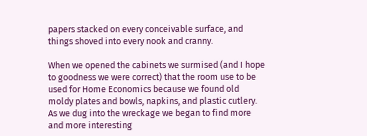papers stacked on every conceivable surface, and things shoved into every nook and cranny.

When we opened the cabinets we surmised (and I hope to goodness we were correct) that the room use to be used for Home Economics because we found old moldy plates and bowls, napkins, and plastic cutlery. As we dug into the wreckage we began to find more and more interesting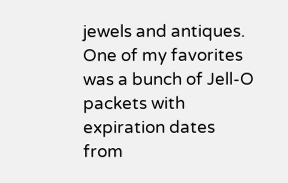jewels and antiques. One of my favorites was a bunch of Jell-O packets with expiration dates from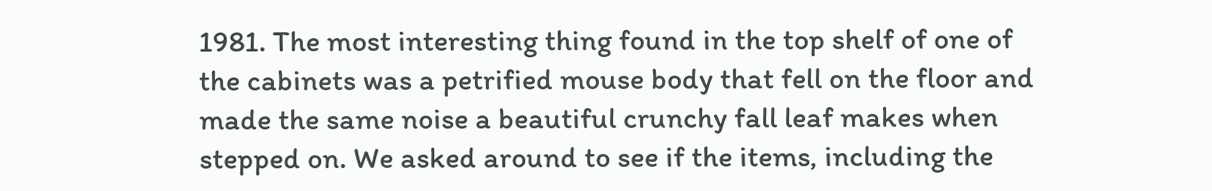1981. The most interesting thing found in the top shelf of one of the cabinets was a petrified mouse body that fell on the floor and made the same noise a beautiful crunchy fall leaf makes when stepped on. We asked around to see if the items, including the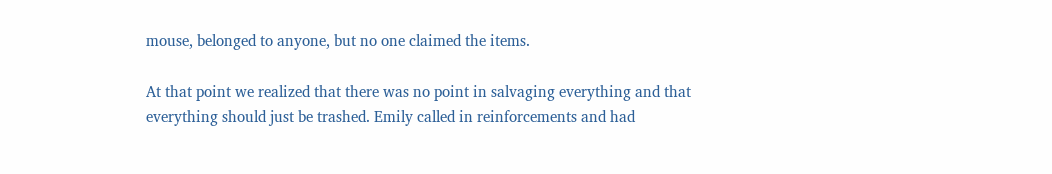mouse, belonged to anyone, but no one claimed the items.

At that point we realized that there was no point in salvaging everything and that everything should just be trashed. Emily called in reinforcements and had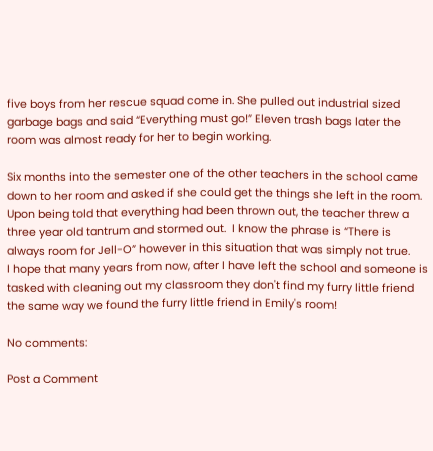five boys from her rescue squad come in. She pulled out industrial sized garbage bags and said “Everything must go!” Eleven trash bags later the room was almost ready for her to begin working.

Six months into the semester one of the other teachers in the school came down to her room and asked if she could get the things she left in the room. Upon being told that everything had been thrown out, the teacher threw a three year old tantrum and stormed out.  I know the phrase is “There is always room for Jell-O” however in this situation that was simply not true.
I hope that many years from now, after I have left the school and someone is tasked with cleaning out my classroom they don't find my furry little friend the same way we found the furry little friend in Emily's room!

No comments:

Post a Comment